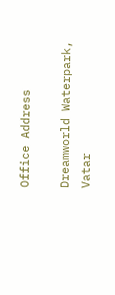Office Address

Dreamworld Waterpark,
Vatar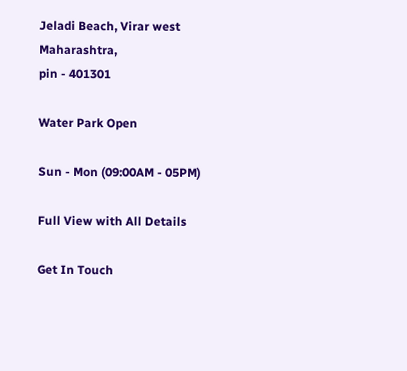Jeladi Beach, Virar west Maharashtra,
pin - 401301

Water Park Open

Sun - Mon (09:00AM - 05PM)

Full View with All Details

Get In Touch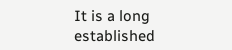It is a long established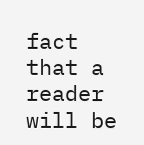fact that a reader will be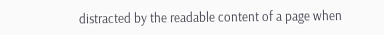distracted by the readable content of a page when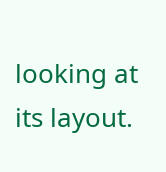looking at its layout.